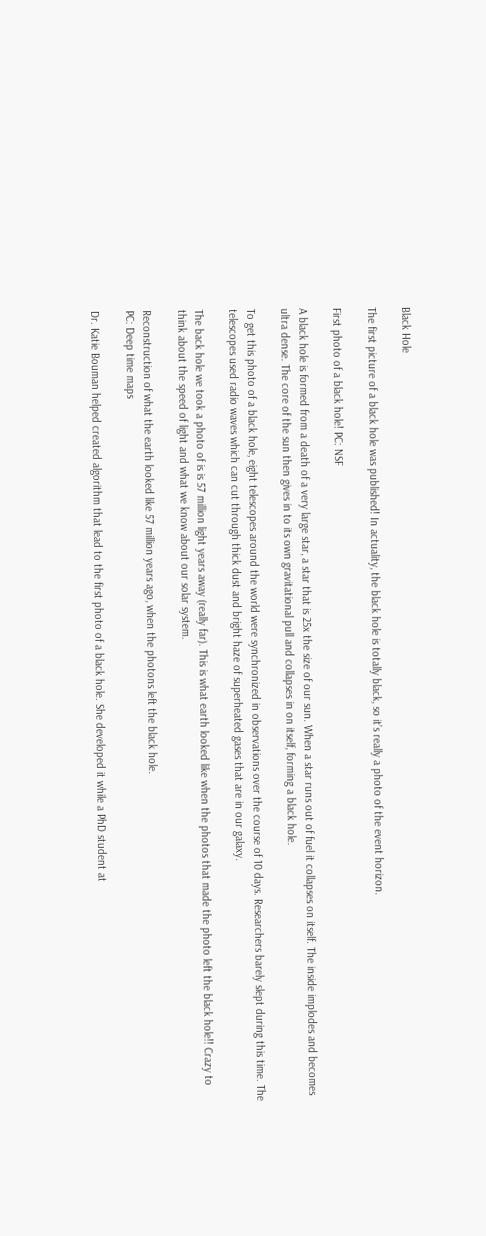Black Hole

The first picture of a black hole was published! In actuality, the black hole is totally black, so it’s really a photo of the event horizon.

First photo of a black hole! PC: NSF

A black hole is formed from a death of a very large star, a star that is 25x the size of our sun. When a star runs out of fuel it collapses on itself. The inside implodes and becomes ultra dense. The core of the sun then gives in to its own gravitational pull and collapses in on itself, forming a black hole.

To get this photo of a black hole, eight telescopes around the world were synchronized in observations over the course of 10 days. Researchers barely slept during this time. The telescopes used radio waves which can cut through thick dust and bright haze of superheated gases that are in our galaxy.

The back hole we took a photo of is is 57 million light years away (really far). This is what earth looked like when the photos that made the photo left the black hole!! Crazy to think about the speed of light and what we know about our solar system.

Reconstruction of what the earth looked like 57 million years ago, when the photons left the black hole.
PC: Deep time maps

Dr. Katie Bouman helped created algorithm that lead to the first photo of a black hole. She developed it while a PhD student at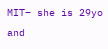MIT– she is 29yo and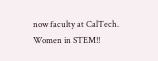now faculty at CalTech. Women in STEM!!